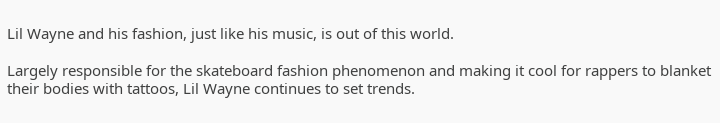Lil Wayne and his fashion, just like his music, is out of this world.

Largely responsible for the skateboard fashion phenomenon and making it cool for rappers to blanket their bodies with tattoos, Lil Wayne continues to set trends.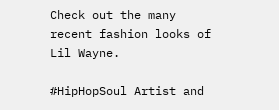Check out the many recent fashion looks of Lil Wayne.

#HipHopSoul Artist and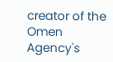creator of the Omen Agency's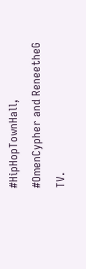#HipHopTownHall, #OmenCypher and ReneetheG TV.